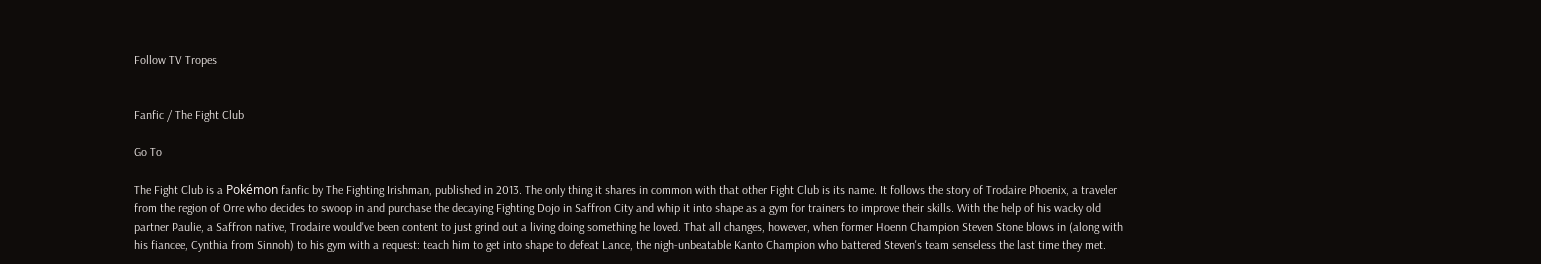Follow TV Tropes


Fanfic / The Fight Club

Go To

The Fight Club is a Pokémon fanfic by The Fighting Irishman, published in 2013. The only thing it shares in common with that other Fight Club is its name. It follows the story of Trodaire Phoenix, a traveler from the region of Orre who decides to swoop in and purchase the decaying Fighting Dojo in Saffron City and whip it into shape as a gym for trainers to improve their skills. With the help of his wacky old partner Paulie, a Saffron native, Trodaire would've been content to just grind out a living doing something he loved. That all changes, however, when former Hoenn Champion Steven Stone blows in (along with his fiancee, Cynthia from Sinnoh) to his gym with a request: teach him to get into shape to defeat Lance, the nigh-unbeatable Kanto Champion who battered Steven's team senseless the last time they met.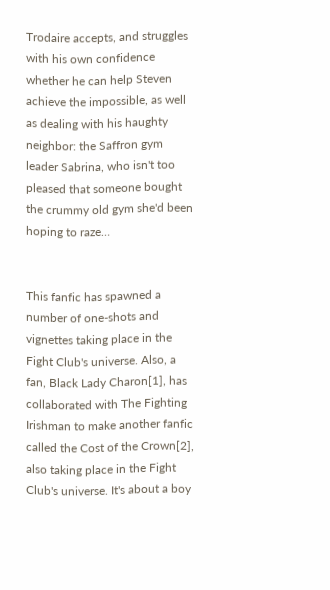Trodaire accepts, and struggles with his own confidence whether he can help Steven achieve the impossible, as well as dealing with his haughty neighbor: the Saffron gym leader Sabrina, who isn't too pleased that someone bought the crummy old gym she'd been hoping to raze…


This fanfic has spawned a number of one-shots and vignettes taking place in the Fight Club's universe. Also, a fan, Black Lady Charon[1], has collaborated with The Fighting Irishman to make another fanfic called the Cost of the Crown[2], also taking place in the Fight Club's universe. It's about a boy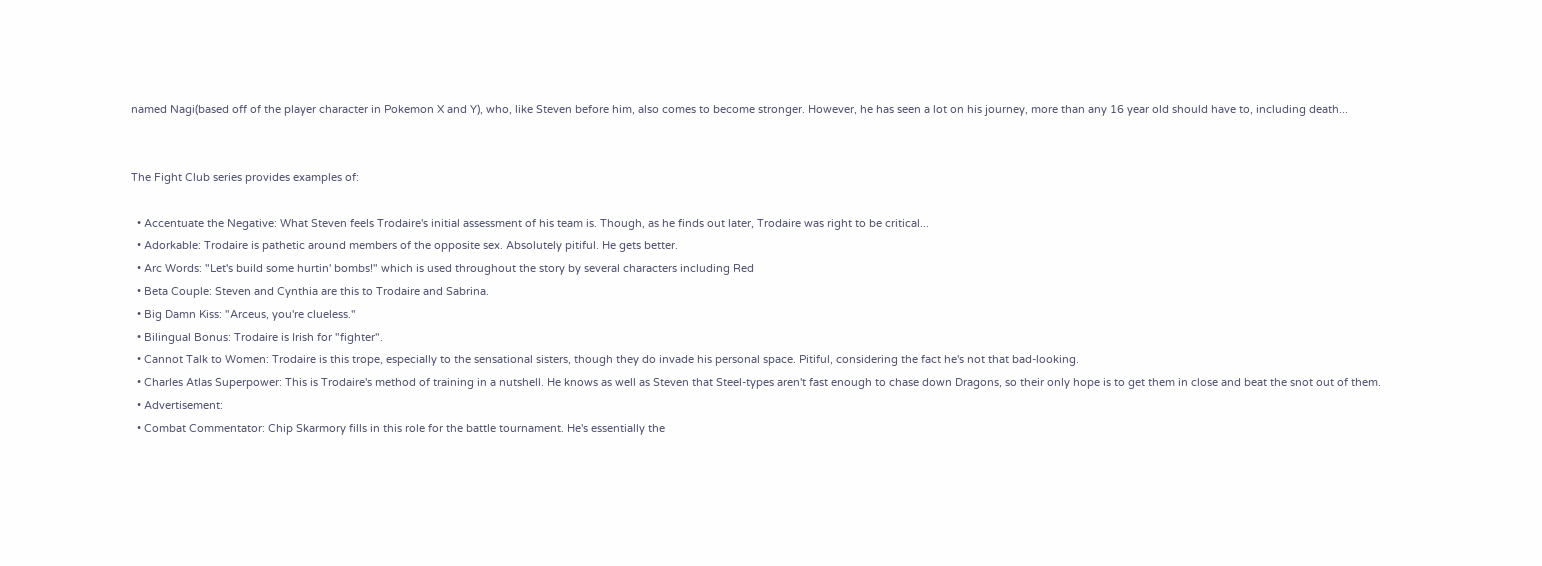named Nagi(based off of the player character in Pokemon X and Y), who, like Steven before him, also comes to become stronger. However, he has seen a lot on his journey, more than any 16 year old should have to, including death...


The Fight Club series provides examples of:

  • Accentuate the Negative: What Steven feels Trodaire's initial assessment of his team is. Though, as he finds out later, Trodaire was right to be critical...
  • Adorkable: Trodaire is pathetic around members of the opposite sex. Absolutely pitiful. He gets better.
  • Arc Words: "Let's build some hurtin' bombs!" which is used throughout the story by several characters including Red
  • Beta Couple: Steven and Cynthia are this to Trodaire and Sabrina.
  • Big Damn Kiss: "Arceus, you're clueless."
  • Bilingual Bonus: Trodaire is Irish for "fighter".
  • Cannot Talk to Women: Trodaire is this trope, especially to the sensational sisters, though they do invade his personal space. Pitiful, considering the fact he's not that bad-looking.
  • Charles Atlas Superpower: This is Trodaire's method of training in a nutshell. He knows as well as Steven that Steel-types aren't fast enough to chase down Dragons, so their only hope is to get them in close and beat the snot out of them.
  • Advertisement:
  • Combat Commentator: Chip Skarmory fills in this role for the battle tournament. He's essentially the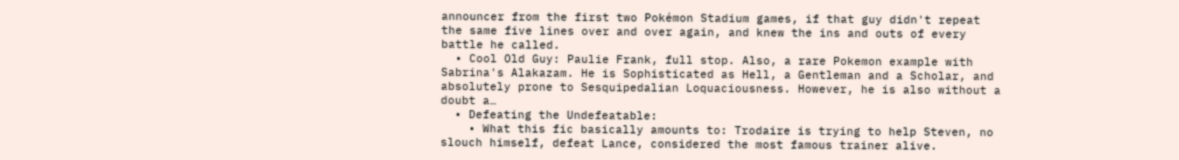announcer from the first two Pokémon Stadium games, if that guy didn't repeat the same five lines over and over again, and knew the ins and outs of every battle he called.
  • Cool Old Guy: Paulie Frank, full stop. Also, a rare Pokemon example with Sabrina's Alakazam. He is Sophisticated as Hell, a Gentleman and a Scholar, and absolutely prone to Sesquipedalian Loquaciousness. However, he is also without a doubt a…
  • Defeating the Undefeatable:
    • What this fic basically amounts to: Trodaire is trying to help Steven, no slouch himself, defeat Lance, considered the most famous trainer alive.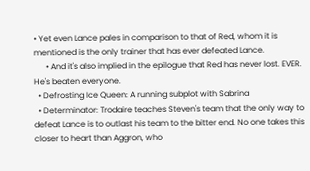• Yet even Lance pales in comparison to that of Red, whom it is mentioned is the only trainer that has ever defeated Lance.
      • And it's also implied in the epilogue that Red has never lost. EVER. He's beaten everyone.
  • Defrosting Ice Queen: A running subplot with Sabrina
  • Determinator: Trodaire teaches Steven's team that the only way to defeat Lance is to outlast his team to the bitter end. No one takes this closer to heart than Aggron, who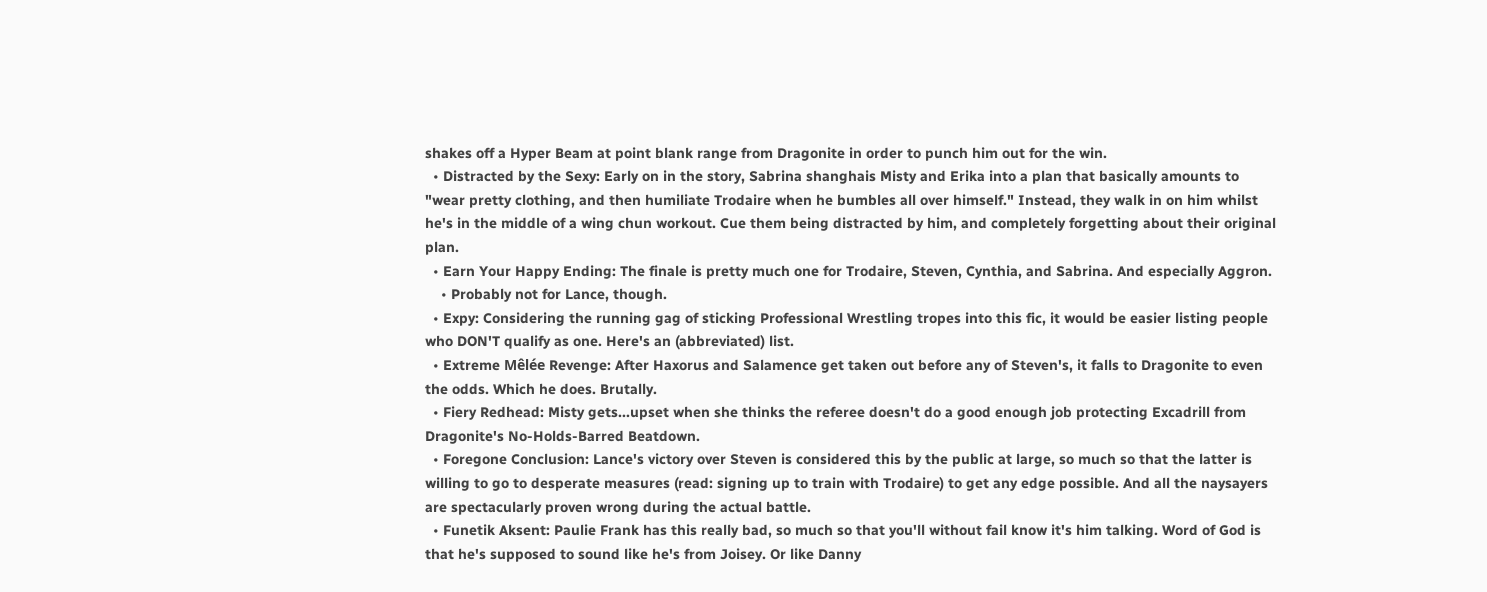shakes off a Hyper Beam at point blank range from Dragonite in order to punch him out for the win.
  • Distracted by the Sexy: Early on in the story, Sabrina shanghais Misty and Erika into a plan that basically amounts to "wear pretty clothing, and then humiliate Trodaire when he bumbles all over himself." Instead, they walk in on him whilst he's in the middle of a wing chun workout. Cue them being distracted by him, and completely forgetting about their original plan.
  • Earn Your Happy Ending: The finale is pretty much one for Trodaire, Steven, Cynthia, and Sabrina. And especially Aggron.
    • Probably not for Lance, though.
  • Expy: Considering the running gag of sticking Professional Wrestling tropes into this fic, it would be easier listing people who DON'T qualify as one. Here's an (abbreviated) list.
  • Extreme Mêlée Revenge: After Haxorus and Salamence get taken out before any of Steven's, it falls to Dragonite to even the odds. Which he does. Brutally.
  • Fiery Redhead: Misty gets...upset when she thinks the referee doesn't do a good enough job protecting Excadrill from Dragonite's No-Holds-Barred Beatdown.
  • Foregone Conclusion: Lance's victory over Steven is considered this by the public at large, so much so that the latter is willing to go to desperate measures (read: signing up to train with Trodaire) to get any edge possible. And all the naysayers are spectacularly proven wrong during the actual battle.
  • Funetik Aksent: Paulie Frank has this really bad, so much so that you'll without fail know it's him talking. Word of God is that he's supposed to sound like he's from Joisey. Or like Danny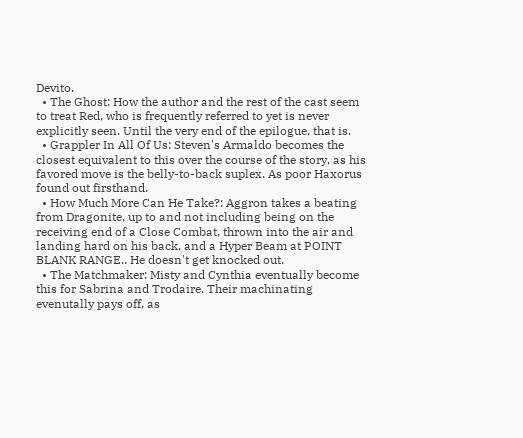Devito.
  • The Ghost: How the author and the rest of the cast seem to treat Red, who is frequently referred to yet is never explicitly seen. Until the very end of the epilogue, that is.
  • Grappler In All Of Us: Steven's Armaldo becomes the closest equivalent to this over the course of the story, as his favored move is the belly-to-back suplex. As poor Haxorus found out firsthand.
  • How Much More Can He Take?: Aggron takes a beating from Dragonite, up to and not including being on the receiving end of a Close Combat, thrown into the air and landing hard on his back, and a Hyper Beam at POINT BLANK RANGE.. He doesn't get knocked out.
  • The Matchmaker: Misty and Cynthia eventually become this for Sabrina and Trodaire. Their machinating evenutally pays off, as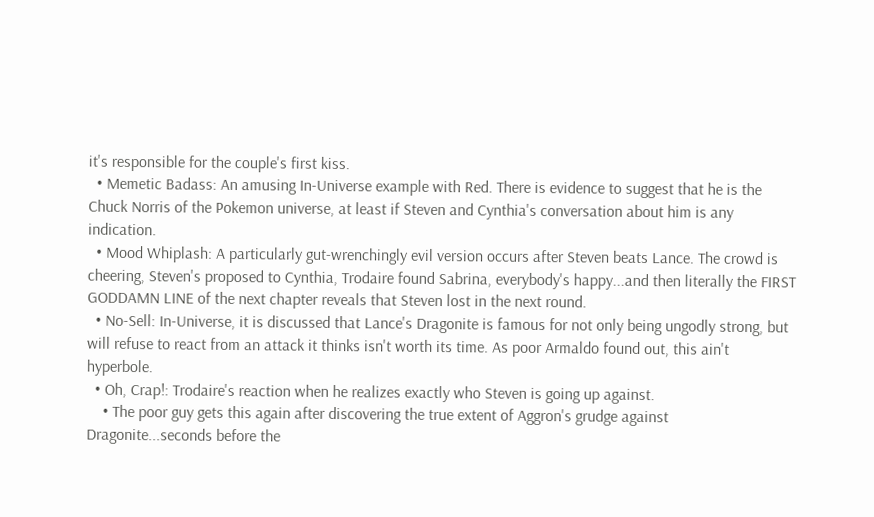it's responsible for the couple's first kiss.
  • Memetic Badass: An amusing In-Universe example with Red. There is evidence to suggest that he is the Chuck Norris of the Pokemon universe, at least if Steven and Cynthia's conversation about him is any indication.
  • Mood Whiplash: A particularly gut-wrenchingly evil version occurs after Steven beats Lance. The crowd is cheering, Steven's proposed to Cynthia, Trodaire found Sabrina, everybody's happy...and then literally the FIRST GODDAMN LINE of the next chapter reveals that Steven lost in the next round.
  • No-Sell: In-Universe, it is discussed that Lance's Dragonite is famous for not only being ungodly strong, but will refuse to react from an attack it thinks isn't worth its time. As poor Armaldo found out, this ain't hyperbole.
  • Oh, Crap!: Trodaire's reaction when he realizes exactly who Steven is going up against.
    • The poor guy gets this again after discovering the true extent of Aggron's grudge against Dragonite...seconds before the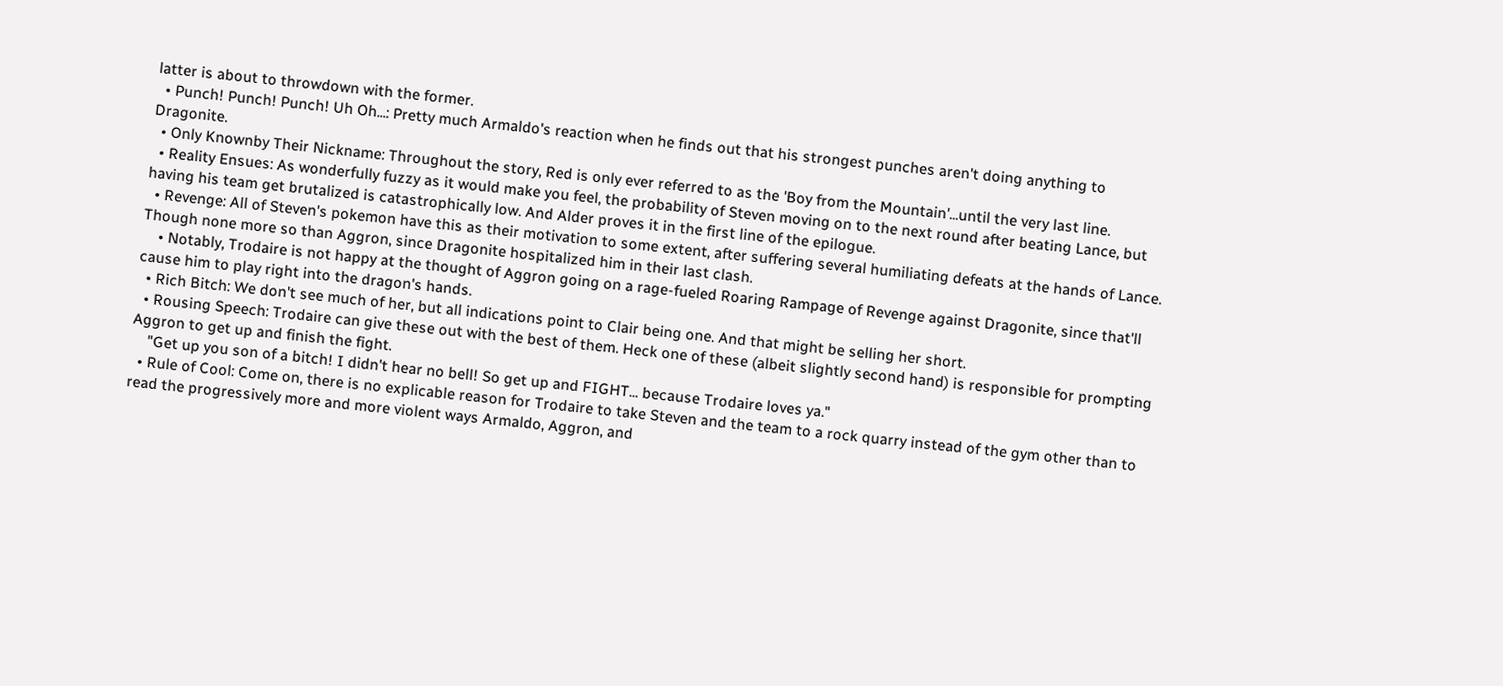latter is about to throwdown with the former.
  • Punch! Punch! Punch! Uh Oh...: Pretty much Armaldo's reaction when he finds out that his strongest punches aren't doing anything to Dragonite.
  • Only Knownby Their Nickname: Throughout the story, Red is only ever referred to as the 'Boy from the Mountain'...until the very last line.
  • Reality Ensues: As wonderfully fuzzy as it would make you feel, the probability of Steven moving on to the next round after beating Lance, but having his team get brutalized is catastrophically low. And Alder proves it in the first line of the epilogue.
  • Revenge: All of Steven's pokemon have this as their motivation to some extent, after suffering several humiliating defeats at the hands of Lance. Though none more so than Aggron, since Dragonite hospitalized him in their last clash.
    • Notably, Trodaire is not happy at the thought of Aggron going on a rage-fueled Roaring Rampage of Revenge against Dragonite, since that'll cause him to play right into the dragon's hands.
  • Rich Bitch: We don't see much of her, but all indications point to Clair being one. And that might be selling her short.
  • Rousing Speech: Trodaire can give these out with the best of them. Heck one of these (albeit slightly second hand) is responsible for prompting Aggron to get up and finish the fight.
    "Get up you son of a bitch! I didn't hear no bell! So get up and FIGHT... because Trodaire loves ya."
  • Rule of Cool: Come on, there is no explicable reason for Trodaire to take Steven and the team to a rock quarry instead of the gym other than to read the progressively more and more violent ways Armaldo, Aggron, and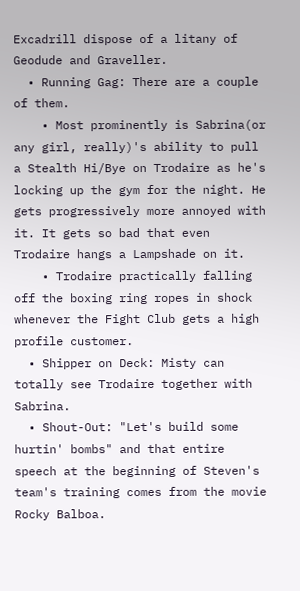Excadrill dispose of a litany of Geodude and Graveller.
  • Running Gag: There are a couple of them.
    • Most prominently is Sabrina(or any girl, really)'s ability to pull a Stealth Hi/Bye on Trodaire as he's locking up the gym for the night. He gets progressively more annoyed with it. It gets so bad that even Trodaire hangs a Lampshade on it.
    • Trodaire practically falling off the boxing ring ropes in shock whenever the Fight Club gets a high profile customer.
  • Shipper on Deck: Misty can totally see Trodaire together with Sabrina.
  • Shout-Out: "Let's build some hurtin' bombs" and that entire speech at the beginning of Steven's team's training comes from the movie Rocky Balboa.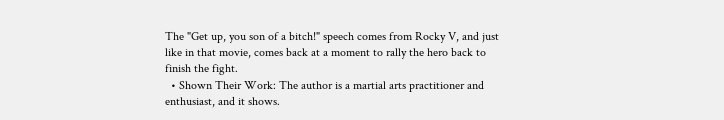The "Get up, you son of a bitch!" speech comes from Rocky V, and just like in that movie, comes back at a moment to rally the hero back to finish the fight.
  • Shown Their Work: The author is a martial arts practitioner and enthusiast, and it shows.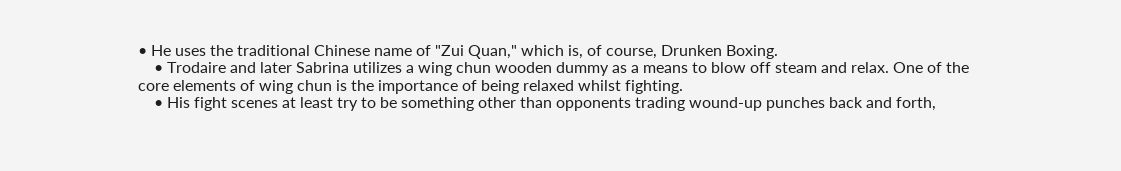• He uses the traditional Chinese name of "Zui Quan," which is, of course, Drunken Boxing.
    • Trodaire and later Sabrina utilizes a wing chun wooden dummy as a means to blow off steam and relax. One of the core elements of wing chun is the importance of being relaxed whilst fighting.
    • His fight scenes at least try to be something other than opponents trading wound-up punches back and forth,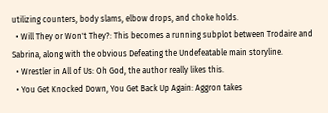utilizing counters, body slams, elbow drops, and choke holds.
  • Will They or Won't They?: This becomes a running subplot between Trodaire and Sabrina, along with the obvious Defeating the Undefeatable main storyline.
  • Wrestler in All of Us: Oh God, the author really likes this.
  • You Get Knocked Down, You Get Back Up Again: Aggron takes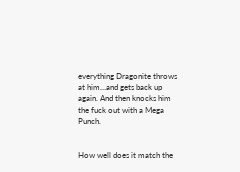everything Dragonite throws at him…and gets back up again. And then knocks him the fuck out with a Mega Punch.


How well does it match the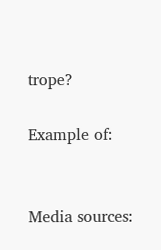trope?

Example of:


Media sources: